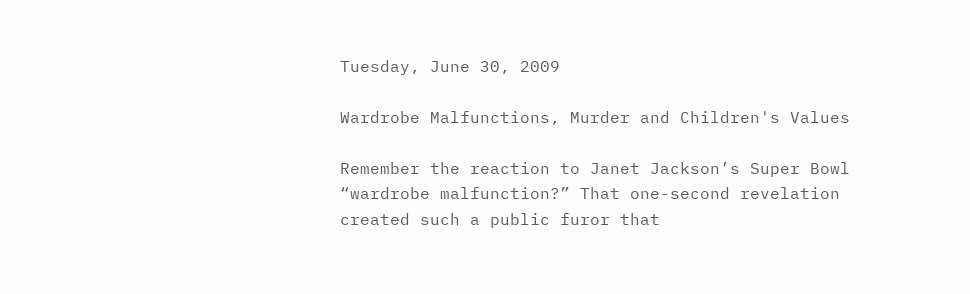Tuesday, June 30, 2009

Wardrobe Malfunctions, Murder and Children's Values

Remember the reaction to Janet Jackson’s Super Bowl “wardrobe malfunction?” That one-second revelation created such a public furor that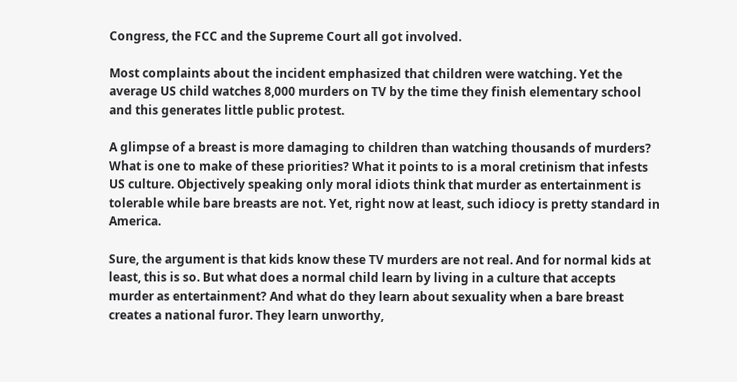Congress, the FCC and the Supreme Court all got involved.

Most complaints about the incident emphasized that children were watching. Yet the average US child watches 8,000 murders on TV by the time they finish elementary school and this generates little public protest.

A glimpse of a breast is more damaging to children than watching thousands of murders? What is one to make of these priorities? What it points to is a moral cretinism that infests US culture. Objectively speaking only moral idiots think that murder as entertainment is tolerable while bare breasts are not. Yet, right now at least, such idiocy is pretty standard in America.

Sure, the argument is that kids know these TV murders are not real. And for normal kids at least, this is so. But what does a normal child learn by living in a culture that accepts murder as entertainment? And what do they learn about sexuality when a bare breast creates a national furor. They learn unworthy,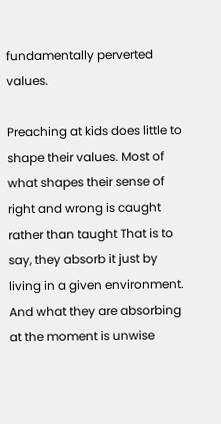fundamentally perverted values.

Preaching at kids does little to shape their values. Most of what shapes their sense of right and wrong is caught rather than taught That is to say, they absorb it just by living in a given environment. And what they are absorbing at the moment is unwise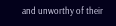and unworthy of their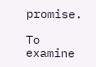promise.

To examine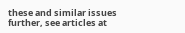these and similar issues further, see articles at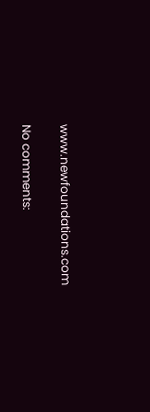www.newfoundations.com

No comments: